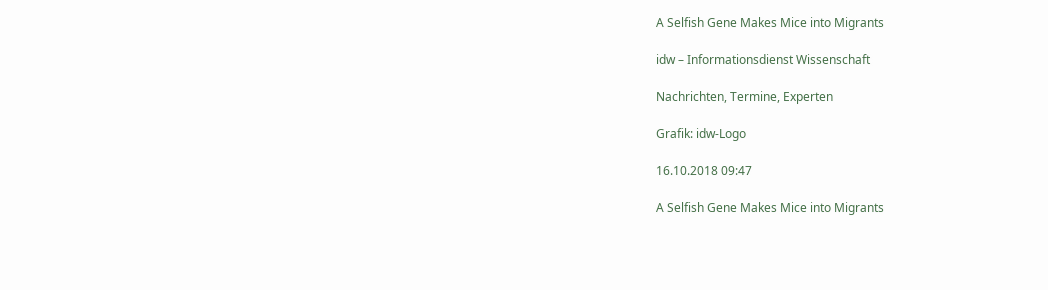A Selfish Gene Makes Mice into Migrants

idw – Informationsdienst Wissenschaft

Nachrichten, Termine, Experten

Grafik: idw-Logo

16.10.2018 09:47

A Selfish Gene Makes Mice into Migrants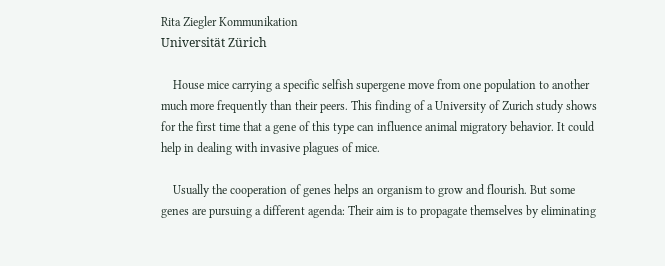Rita Ziegler Kommunikation
Universität Zürich

    House mice carrying a specific selfish supergene move from one population to another much more frequently than their peers. This finding of a University of Zurich study shows for the first time that a gene of this type can influence animal migratory behavior. It could help in dealing with invasive plagues of mice.

    Usually the cooperation of genes helps an organism to grow and flourish. But some genes are pursuing a different agenda: Their aim is to propagate themselves by eliminating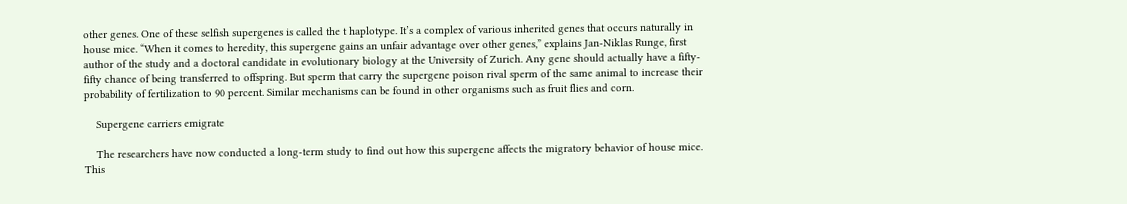other genes. One of these selfish supergenes is called the t haplotype. It’s a complex of various inherited genes that occurs naturally in house mice. “When it comes to heredity, this supergene gains an unfair advantage over other genes,” explains Jan-Niklas Runge, first author of the study and a doctoral candidate in evolutionary biology at the University of Zurich. Any gene should actually have a fifty-fifty chance of being transferred to offspring. But sperm that carry the supergene poison rival sperm of the same animal to increase their probability of fertilization to 90 percent. Similar mechanisms can be found in other organisms such as fruit flies and corn.

    Supergene carriers emigrate

    The researchers have now conducted a long-term study to find out how this supergene affects the migratory behavior of house mice. This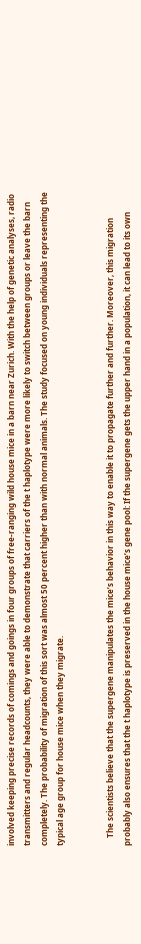involved keeping precise records of comings and goings in four groups of free-ranging wild house mice in a barn near Zurich. With the help of genetic analyses, radio transmitters and regular headcounts, they were able to demonstrate that carriers of the t haplotype were more likely to switch between groups or leave the barn completely. The probability of migration of this sort was almost 50 percent higher than with normal animals. The study focused on young individuals representing the typical age group for house mice when they migrate.


    The scientists believe that the supergene manipulates the mice’s behavior in this way to enable it to propagate further and further. Moreover, this migration probably also ensures that the t haplotype is preserved in the house mice’s gene pool: If the supergene gets the upper hand in a population, it can lead to its own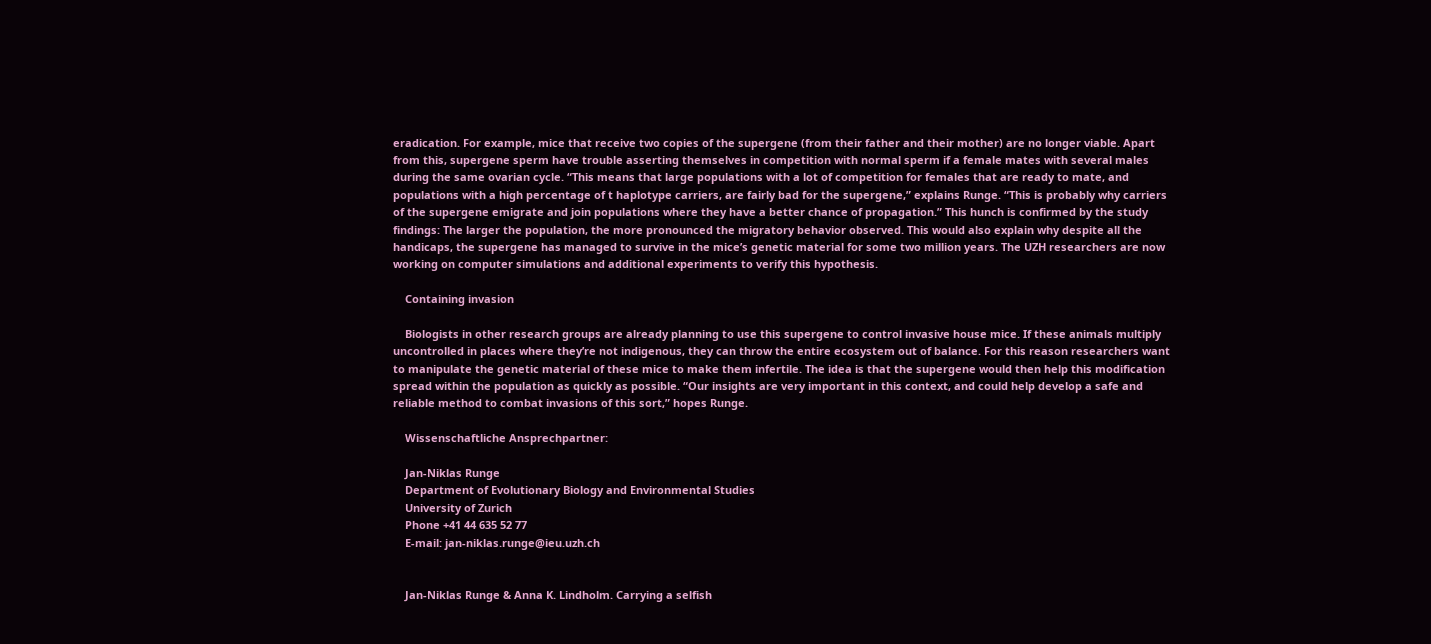eradication. For example, mice that receive two copies of the supergene (from their father and their mother) are no longer viable. Apart from this, supergene sperm have trouble asserting themselves in competition with normal sperm if a female mates with several males during the same ovarian cycle. “This means that large populations with a lot of competition for females that are ready to mate, and populations with a high percentage of t haplotype carriers, are fairly bad for the supergene,” explains Runge. “This is probably why carriers of the supergene emigrate and join populations where they have a better chance of propagation.” This hunch is confirmed by the study findings: The larger the population, the more pronounced the migratory behavior observed. This would also explain why despite all the handicaps, the supergene has managed to survive in the mice’s genetic material for some two million years. The UZH researchers are now working on computer simulations and additional experiments to verify this hypothesis.

    Containing invasion

    Biologists in other research groups are already planning to use this supergene to control invasive house mice. If these animals multiply uncontrolled in places where they’re not indigenous, they can throw the entire ecosystem out of balance. For this reason researchers want to manipulate the genetic material of these mice to make them infertile. The idea is that the supergene would then help this modification spread within the population as quickly as possible. “Our insights are very important in this context, and could help develop a safe and reliable method to combat invasions of this sort,” hopes Runge.

    Wissenschaftliche Ansprechpartner:

    Jan-Niklas Runge
    Department of Evolutionary Biology and Environmental Studies
    University of Zurich
    Phone +41 44 635 52 77
    E-mail: jan-niklas.runge@ieu.uzh.ch


    Jan-Niklas Runge & Anna K. Lindholm. Carrying a selfish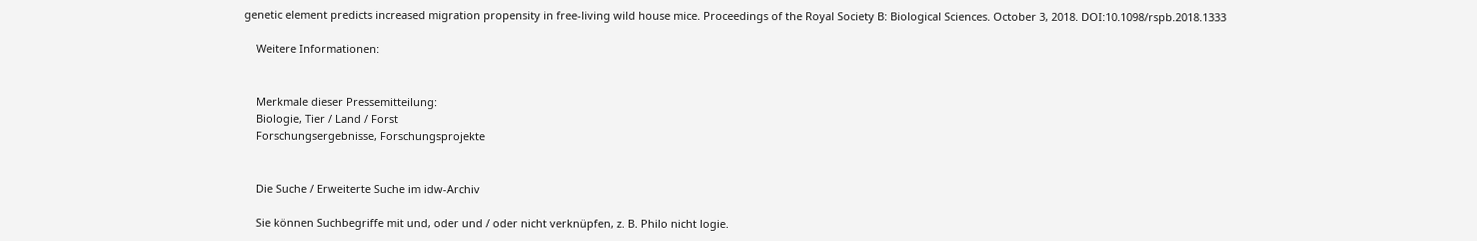genetic element predicts increased migration propensity in free-living wild house mice. Proceedings of the Royal Society B: Biological Sciences. October 3, 2018. DOI:10.1098/rspb.2018.1333

    Weitere Informationen:


    Merkmale dieser Pressemitteilung:
    Biologie, Tier / Land / Forst
    Forschungsergebnisse, Forschungsprojekte


    Die Suche / Erweiterte Suche im idw-Archiv

    Sie können Suchbegriffe mit und, oder und / oder nicht verknüpfen, z. B. Philo nicht logie.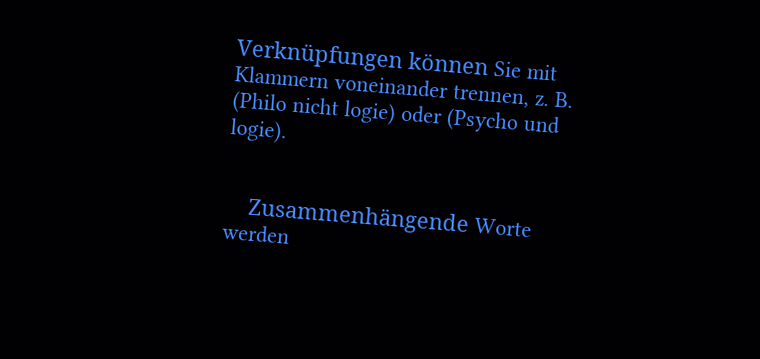Verknüpfungen können Sie mit Klammern voneinander trennen, z. B. (Philo nicht logie) oder (Psycho und logie).


    Zusammenhängende Worte werden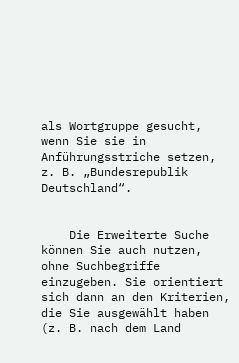als Wortgruppe gesucht, wenn Sie sie in Anführungsstriche setzen, z. B. „Bundesrepublik Deutschland“.


    Die Erweiterte Suche können Sie auch nutzen, ohne Suchbegriffe einzugeben. Sie orientiert sich dann an den Kriterien, die Sie ausgewählt haben (z. B. nach dem Land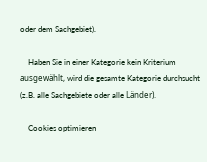oder dem Sachgebiet).

    Haben Sie in einer Kategorie kein Kriterium ausgewählt, wird die gesamte Kategorie durchsucht (z.B. alle Sachgebiete oder alle Länder).

    Cookies optimieren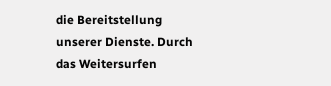die Bereitstellung unserer Dienste. Durch das Weitersurfen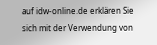auf idw-online.de erklären Sie sich mit der Verwendung von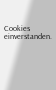Cookies einverstanden.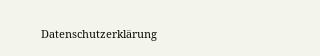Datenschutzerklärung